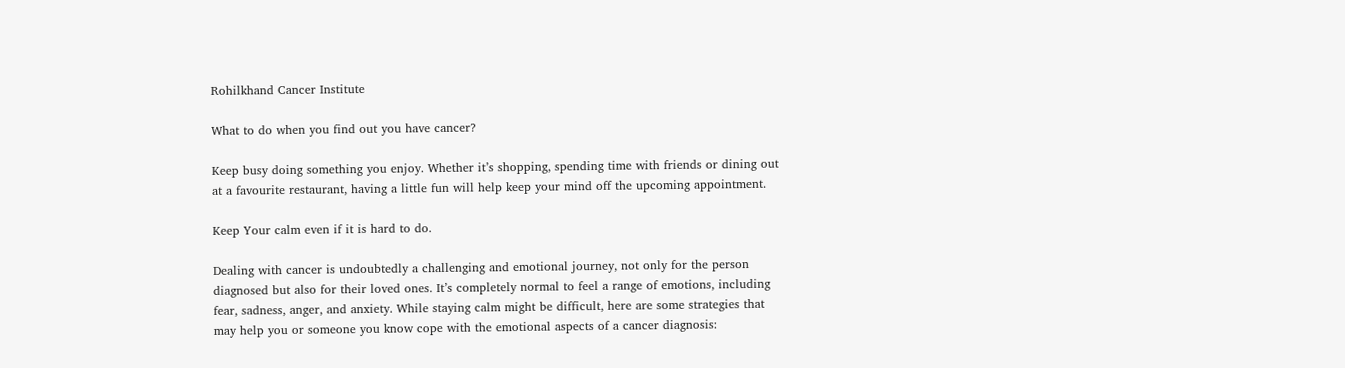Rohilkhand Cancer Institute

What to do when you find out you have cancer?

Keep busy doing something you enjoy. Whether it’s shopping, spending time with friends or dining out at a favourite restaurant, having a little fun will help keep your mind off the upcoming appointment.

Keep Your calm even if it is hard to do.

Dealing with cancer is undoubtedly a challenging and emotional journey, not only for the person diagnosed but also for their loved ones. It’s completely normal to feel a range of emotions, including fear, sadness, anger, and anxiety. While staying calm might be difficult, here are some strategies that may help you or someone you know cope with the emotional aspects of a cancer diagnosis: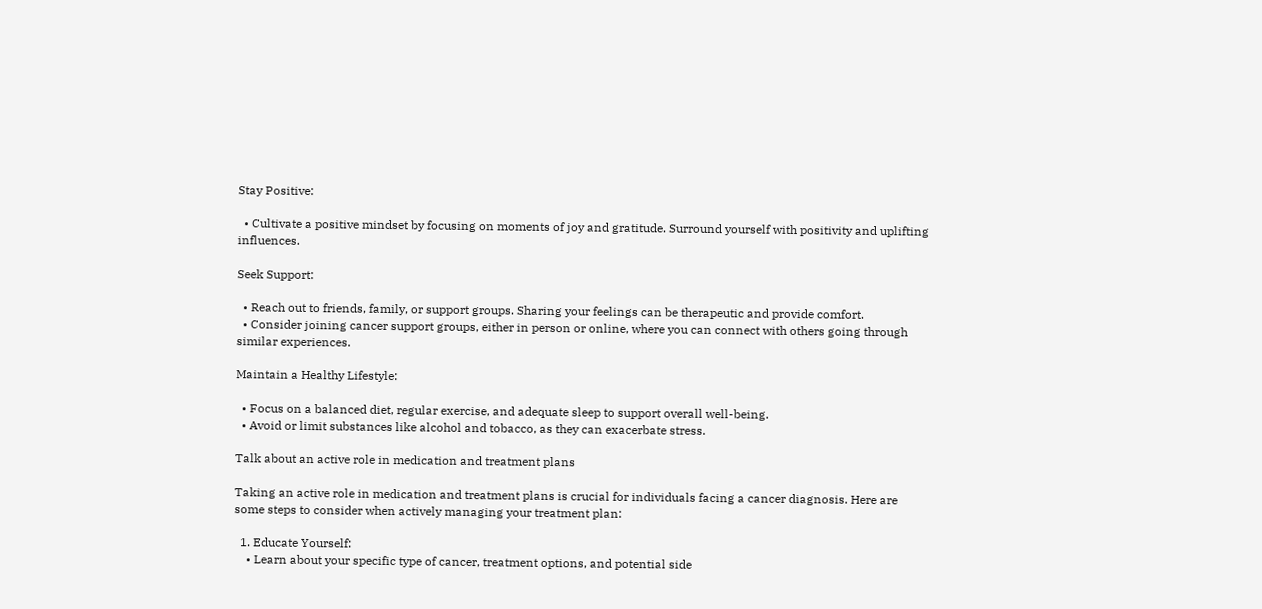Stay Positive:

  • Cultivate a positive mindset by focusing on moments of joy and gratitude. Surround yourself with positivity and uplifting influences.

Seek Support:

  • Reach out to friends, family, or support groups. Sharing your feelings can be therapeutic and provide comfort.
  • Consider joining cancer support groups, either in person or online, where you can connect with others going through similar experiences.

Maintain a Healthy Lifestyle:

  • Focus on a balanced diet, regular exercise, and adequate sleep to support overall well-being.
  • Avoid or limit substances like alcohol and tobacco, as they can exacerbate stress.

Talk about an active role in medication and treatment plans

Taking an active role in medication and treatment plans is crucial for individuals facing a cancer diagnosis. Here are some steps to consider when actively managing your treatment plan:

  1. Educate Yourself:
    • Learn about your specific type of cancer, treatment options, and potential side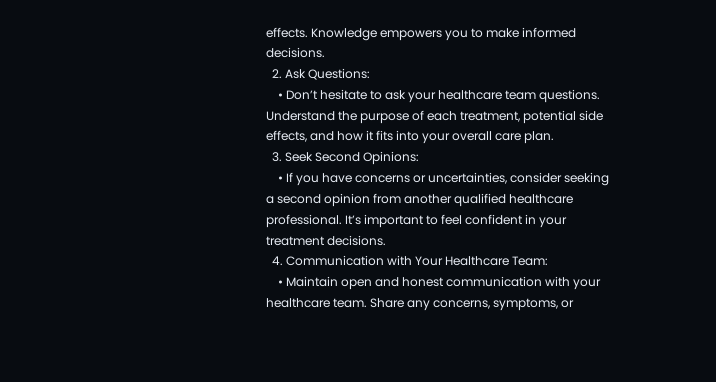effects. Knowledge empowers you to make informed decisions.
  2. Ask Questions:
    • Don’t hesitate to ask your healthcare team questions. Understand the purpose of each treatment, potential side effects, and how it fits into your overall care plan.
  3. Seek Second Opinions:
    • If you have concerns or uncertainties, consider seeking a second opinion from another qualified healthcare professional. It’s important to feel confident in your treatment decisions.
  4. Communication with Your Healthcare Team:
    • Maintain open and honest communication with your healthcare team. Share any concerns, symptoms, or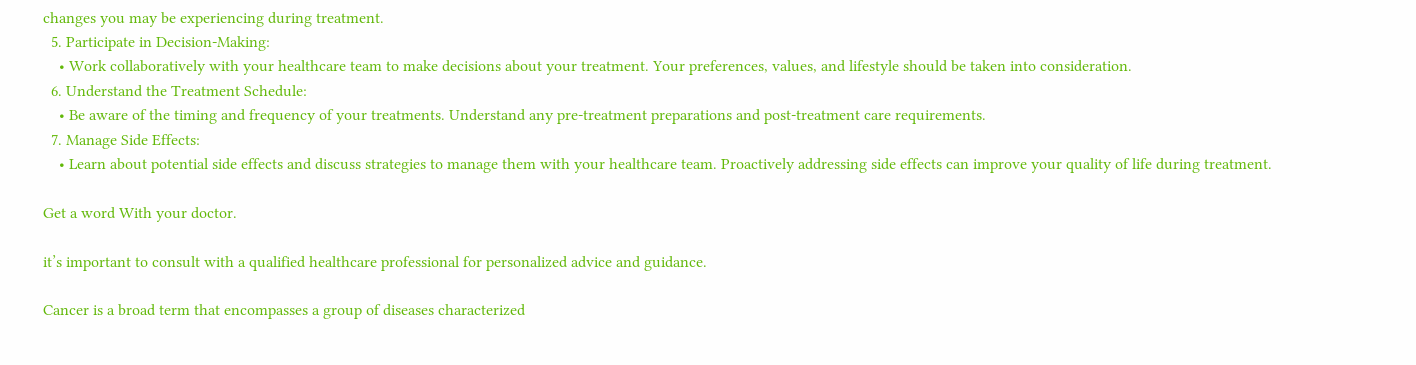changes you may be experiencing during treatment.
  5. Participate in Decision-Making:
    • Work collaboratively with your healthcare team to make decisions about your treatment. Your preferences, values, and lifestyle should be taken into consideration.
  6. Understand the Treatment Schedule:
    • Be aware of the timing and frequency of your treatments. Understand any pre-treatment preparations and post-treatment care requirements.
  7. Manage Side Effects:
    • Learn about potential side effects and discuss strategies to manage them with your healthcare team. Proactively addressing side effects can improve your quality of life during treatment.

Get a word With your doctor.

it’s important to consult with a qualified healthcare professional for personalized advice and guidance.

Cancer is a broad term that encompasses a group of diseases characterized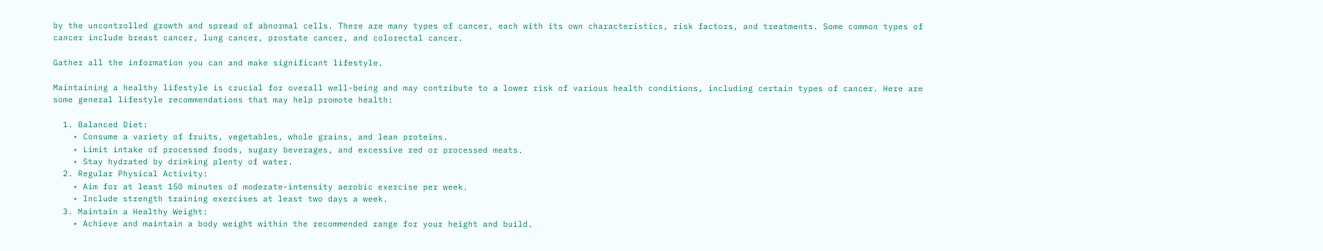by the uncontrolled growth and spread of abnormal cells. There are many types of cancer, each with its own characteristics, risk factors, and treatments. Some common types of cancer include breast cancer, lung cancer, prostate cancer, and colorectal cancer.

Gather all the information you can and make significant lifestyle.

Maintaining a healthy lifestyle is crucial for overall well-being and may contribute to a lower risk of various health conditions, including certain types of cancer. Here are some general lifestyle recommendations that may help promote health:

  1. Balanced Diet:
    • Consume a variety of fruits, vegetables, whole grains, and lean proteins.
    • Limit intake of processed foods, sugary beverages, and excessive red or processed meats.
    • Stay hydrated by drinking plenty of water.
  2. Regular Physical Activity:
    • Aim for at least 150 minutes of moderate-intensity aerobic exercise per week.
    • Include strength training exercises at least two days a week.
  3. Maintain a Healthy Weight:
    • Achieve and maintain a body weight within the recommended range for your height and build.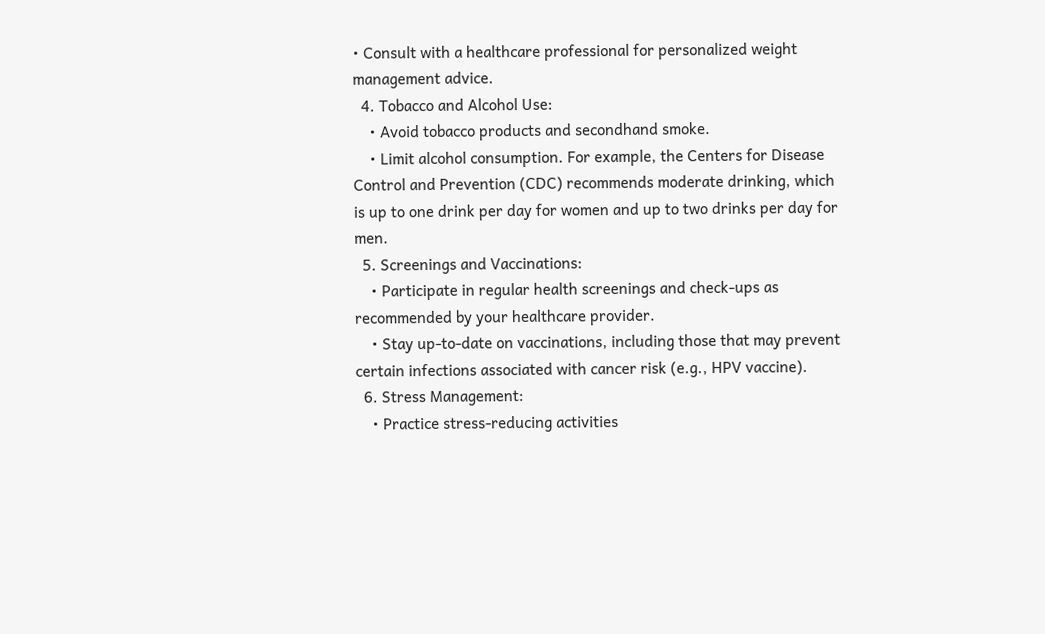• Consult with a healthcare professional for personalized weight management advice.
  4. Tobacco and Alcohol Use:
    • Avoid tobacco products and secondhand smoke.
    • Limit alcohol consumption. For example, the Centers for Disease Control and Prevention (CDC) recommends moderate drinking, which is up to one drink per day for women and up to two drinks per day for men.
  5. Screenings and Vaccinations:
    • Participate in regular health screenings and check-ups as recommended by your healthcare provider.
    • Stay up-to-date on vaccinations, including those that may prevent certain infections associated with cancer risk (e.g., HPV vaccine).
  6. Stress Management:
    • Practice stress-reducing activities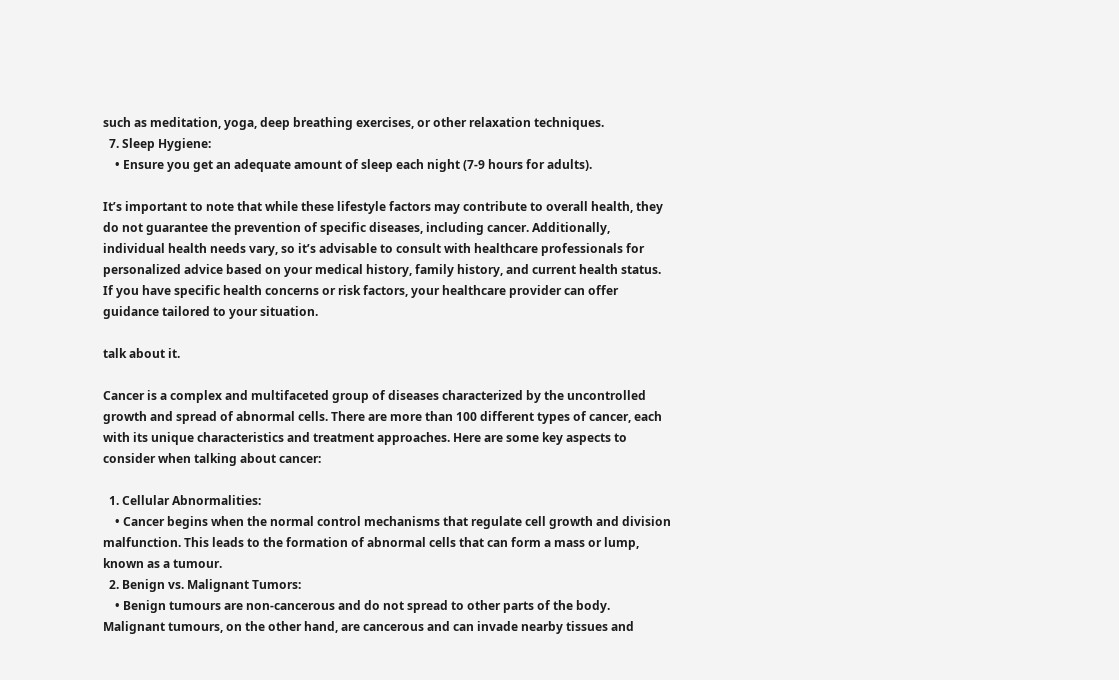such as meditation, yoga, deep breathing exercises, or other relaxation techniques.
  7. Sleep Hygiene:
    • Ensure you get an adequate amount of sleep each night (7-9 hours for adults).

It’s important to note that while these lifestyle factors may contribute to overall health, they do not guarantee the prevention of specific diseases, including cancer. Additionally, individual health needs vary, so it’s advisable to consult with healthcare professionals for personalized advice based on your medical history, family history, and current health status. If you have specific health concerns or risk factors, your healthcare provider can offer guidance tailored to your situation.

talk about it.

Cancer is a complex and multifaceted group of diseases characterized by the uncontrolled growth and spread of abnormal cells. There are more than 100 different types of cancer, each with its unique characteristics and treatment approaches. Here are some key aspects to consider when talking about cancer:

  1. Cellular Abnormalities:
    • Cancer begins when the normal control mechanisms that regulate cell growth and division malfunction. This leads to the formation of abnormal cells that can form a mass or lump, known as a tumour.
  2. Benign vs. Malignant Tumors:
    • Benign tumours are non-cancerous and do not spread to other parts of the body. Malignant tumours, on the other hand, are cancerous and can invade nearby tissues and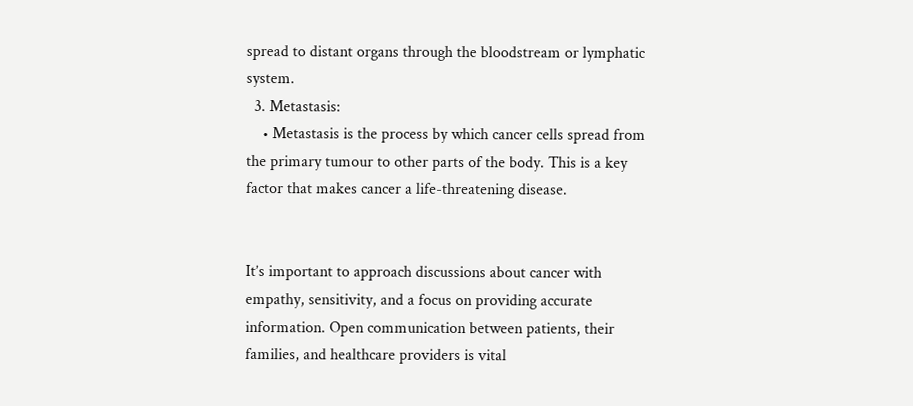spread to distant organs through the bloodstream or lymphatic system.
  3. Metastasis:
    • Metastasis is the process by which cancer cells spread from the primary tumour to other parts of the body. This is a key factor that makes cancer a life-threatening disease.


It’s important to approach discussions about cancer with empathy, sensitivity, and a focus on providing accurate information. Open communication between patients, their families, and healthcare providers is vital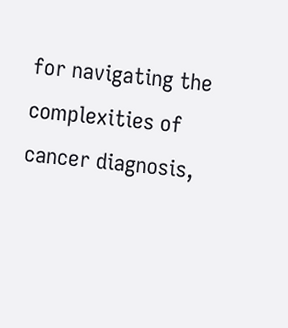for navigating the complexities of cancer diagnosis,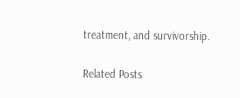treatment, and survivorship.

Related Posts